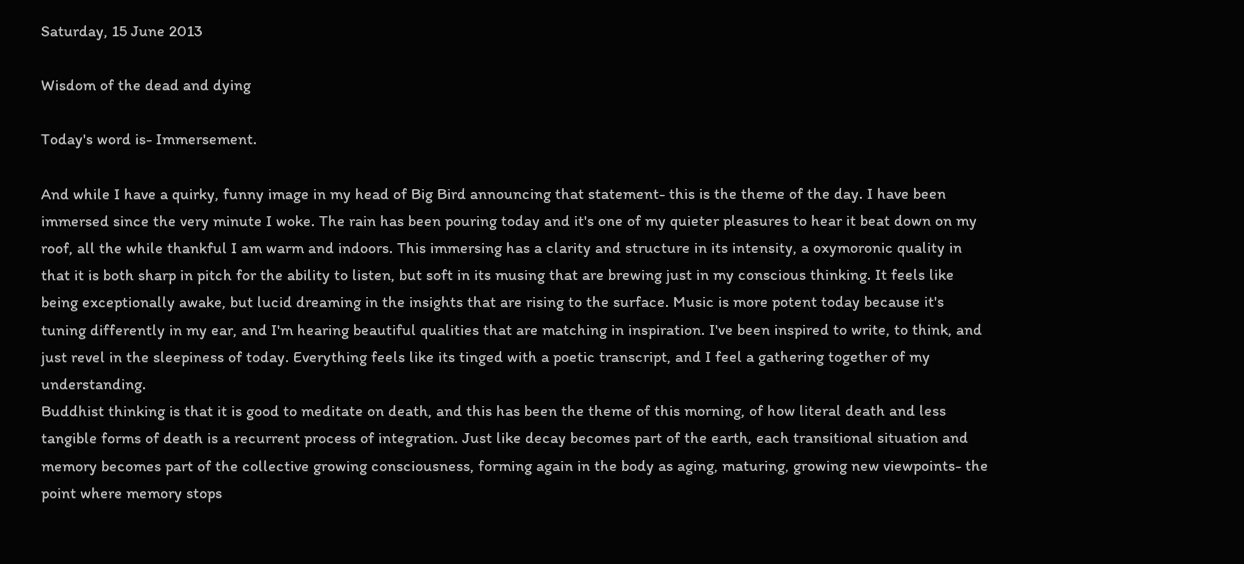Saturday, 15 June 2013

Wisdom of the dead and dying

Today's word is- Immersement.

And while I have a quirky, funny image in my head of Big Bird announcing that statement- this is the theme of the day. I have been immersed since the very minute I woke. The rain has been pouring today and it's one of my quieter pleasures to hear it beat down on my roof, all the while thankful I am warm and indoors. This immersing has a clarity and structure in its intensity, a oxymoronic quality in that it is both sharp in pitch for the ability to listen, but soft in its musing that are brewing just in my conscious thinking. It feels like being exceptionally awake, but lucid dreaming in the insights that are rising to the surface. Music is more potent today because it's tuning differently in my ear, and I'm hearing beautiful qualities that are matching in inspiration. I've been inspired to write, to think, and just revel in the sleepiness of today. Everything feels like its tinged with a poetic transcript, and I feel a gathering together of my understanding.
Buddhist thinking is that it is good to meditate on death, and this has been the theme of this morning, of how literal death and less tangible forms of death is a recurrent process of integration. Just like decay becomes part of the earth, each transitional situation and memory becomes part of the collective growing consciousness, forming again in the body as aging, maturing, growing new viewpoints- the point where memory stops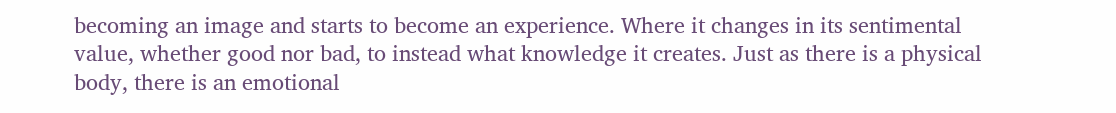becoming an image and starts to become an experience. Where it changes in its sentimental value, whether good nor bad, to instead what knowledge it creates. Just as there is a physical body, there is an emotional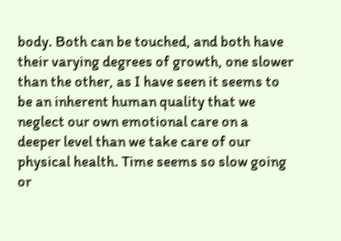body. Both can be touched, and both have their varying degrees of growth, one slower than the other, as I have seen it seems to be an inherent human quality that we neglect our own emotional care on a deeper level than we take care of our physical health. Time seems so slow going or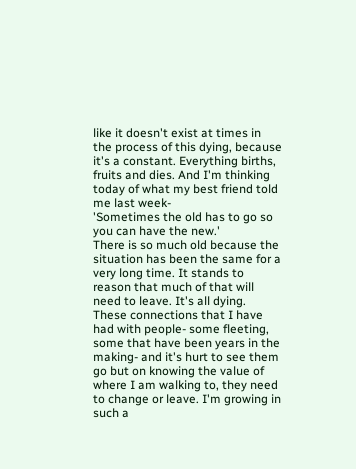like it doesn't exist at times in the process of this dying, because it's a constant. Everything births, fruits and dies. And I'm thinking today of what my best friend told me last week-
'Sometimes the old has to go so you can have the new.'
There is so much old because the situation has been the same for a very long time. It stands to reason that much of that will need to leave. It's all dying. These connections that I have had with people- some fleeting, some that have been years in the making- and it's hurt to see them go but on knowing the value of where I am walking to, they need to change or leave. I'm growing in such a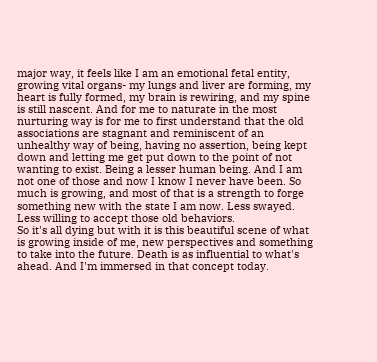major way, it feels like I am an emotional fetal entity, growing vital organs- my lungs and liver are forming, my heart is fully formed, my brain is rewiring, and my spine is still nascent. And for me to naturate in the most nurturing way is for me to first understand that the old associations are stagnant and reminiscent of an unhealthy way of being, having no assertion, being kept down and letting me get put down to the point of not wanting to exist. Being a lesser human being. And I am not one of those and now I know I never have been. So much is growing, and most of that is a strength to forge something new with the state I am now. Less swayed. Less willing to accept those old behaviors.
So it's all dying but with it is this beautiful scene of what is growing inside of me, new perspectives and something to take into the future. Death is as influential to what's ahead. And I'm immersed in that concept today.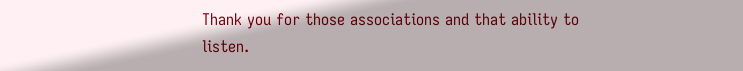Thank you for those associations and that ability to listen.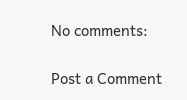No comments:

Post a Comment